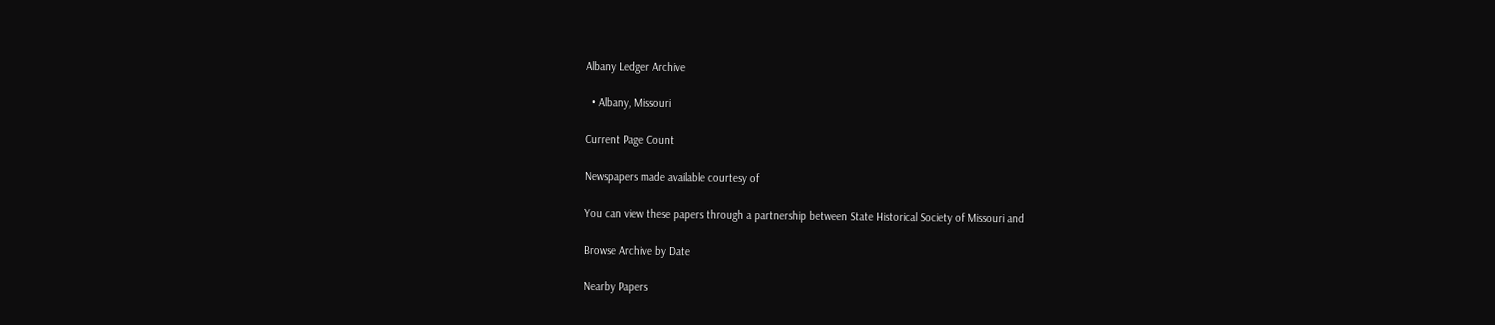Albany Ledger Archive

  • Albany, Missouri

Current Page Count

Newspapers made available courtesy of

You can view these papers through a partnership between State Historical Society of Missouri and

Browse Archive by Date

Nearby Papers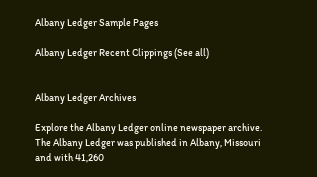Albany Ledger Sample Pages

Albany Ledger Recent Clippings (See all)


Albany Ledger Archives

Explore the Albany Ledger online newspaper archive. The Albany Ledger was published in Albany, Missouri and with 41,260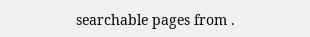searchable pages from .